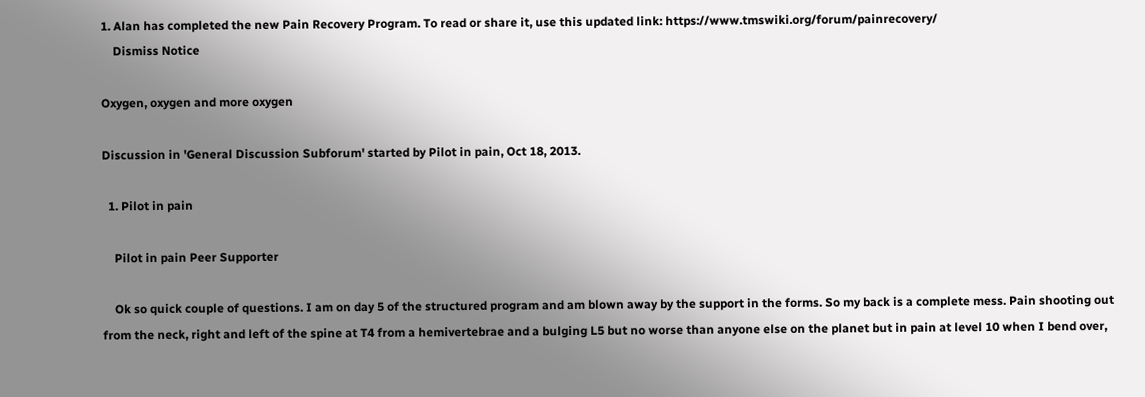1. Alan has completed the new Pain Recovery Program. To read or share it, use this updated link: https://www.tmswiki.org/forum/painrecovery/
    Dismiss Notice

Oxygen, oxygen and more oxygen

Discussion in 'General Discussion Subforum' started by Pilot in pain, Oct 18, 2013.

  1. Pilot in pain

    Pilot in pain Peer Supporter

    Ok so quick couple of questions. I am on day 5 of the structured program and am blown away by the support in the forms. So my back is a complete mess. Pain shooting out from the neck, right and left of the spine at T4 from a hemivertebrae and a bulging L5 but no worse than anyone else on the planet but in pain at level 10 when I bend over,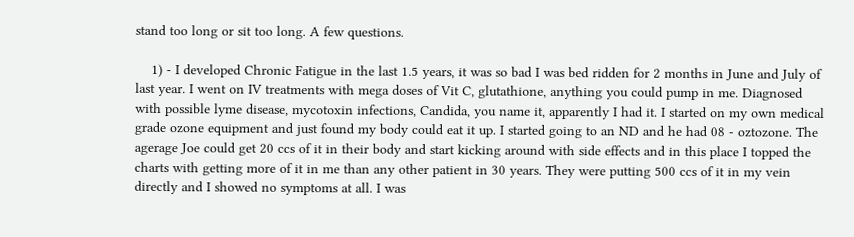stand too long or sit too long. A few questions.

    1) - I developed Chronic Fatigue in the last 1.5 years, it was so bad I was bed ridden for 2 months in June and July of last year. I went on IV treatments with mega doses of Vit C, glutathione, anything you could pump in me. Diagnosed with possible lyme disease, mycotoxin infections, Candida, you name it, apparently I had it. I started on my own medical grade ozone equipment and just found my body could eat it up. I started going to an ND and he had 08 - oztozone. The agerage Joe could get 20 ccs of it in their body and start kicking around with side effects and in this place I topped the charts with getting more of it in me than any other patient in 30 years. They were putting 500 ccs of it in my vein directly and I showed no symptoms at all. I was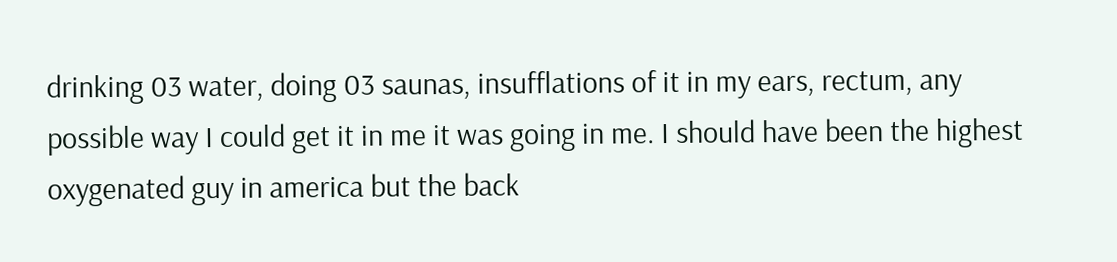drinking 03 water, doing 03 saunas, insufflations of it in my ears, rectum, any possible way I could get it in me it was going in me. I should have been the highest oxygenated guy in america but the back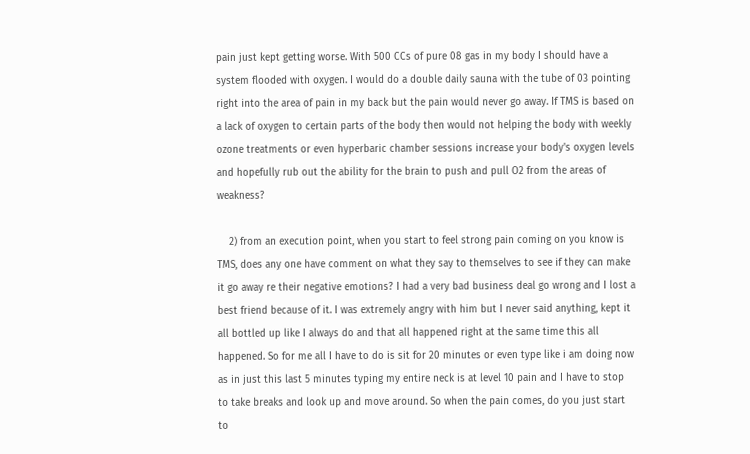pain just kept getting worse. With 500 CCs of pure 08 gas in my body I should have a system flooded with oxygen. I would do a double daily sauna with the tube of 03 pointing right into the area of pain in my back but the pain would never go away. If TMS is based on a lack of oxygen to certain parts of the body then would not helping the body with weekly ozone treatments or even hyperbaric chamber sessions increase your body's oxygen levels and hopefully rub out the ability for the brain to push and pull O2 from the areas of weakness?

    2) from an execution point, when you start to feel strong pain coming on you know is TMS, does any one have comment on what they say to themselves to see if they can make it go away re their negative emotions? I had a very bad business deal go wrong and I lost a best friend because of it. I was extremely angry with him but I never said anything, kept it all bottled up like I always do and that all happened right at the same time this all happened. So for me all I have to do is sit for 20 minutes or even type like i am doing now as in just this last 5 minutes typing my entire neck is at level 10 pain and I have to stop to take breaks and look up and move around. So when the pain comes, do you just start to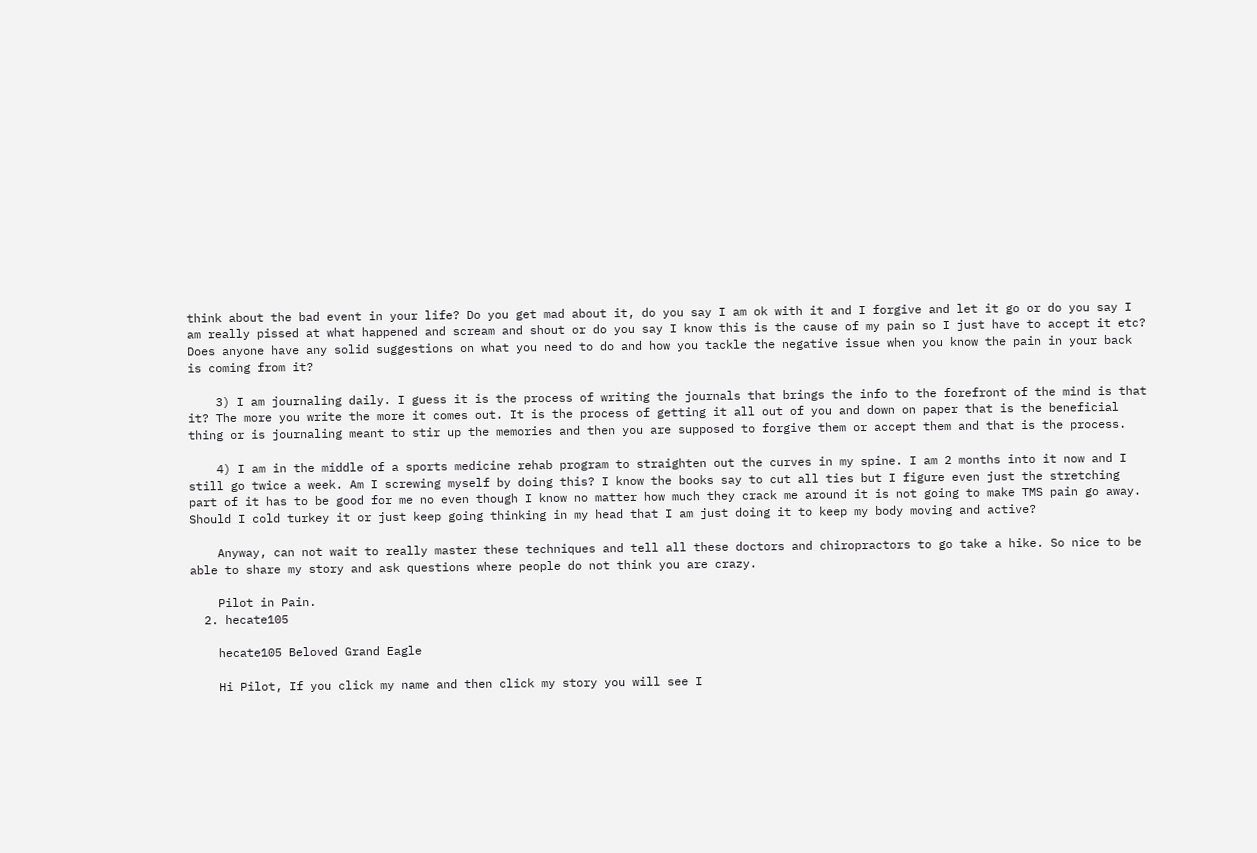think about the bad event in your life? Do you get mad about it, do you say I am ok with it and I forgive and let it go or do you say I am really pissed at what happened and scream and shout or do you say I know this is the cause of my pain so I just have to accept it etc? Does anyone have any solid suggestions on what you need to do and how you tackle the negative issue when you know the pain in your back is coming from it?

    3) I am journaling daily. I guess it is the process of writing the journals that brings the info to the forefront of the mind is that it? The more you write the more it comes out. It is the process of getting it all out of you and down on paper that is the beneficial thing or is journaling meant to stir up the memories and then you are supposed to forgive them or accept them and that is the process.

    4) I am in the middle of a sports medicine rehab program to straighten out the curves in my spine. I am 2 months into it now and I still go twice a week. Am I screwing myself by doing this? I know the books say to cut all ties but I figure even just the stretching part of it has to be good for me no even though I know no matter how much they crack me around it is not going to make TMS pain go away. Should I cold turkey it or just keep going thinking in my head that I am just doing it to keep my body moving and active?

    Anyway, can not wait to really master these techniques and tell all these doctors and chiropractors to go take a hike. So nice to be able to share my story and ask questions where people do not think you are crazy.

    Pilot in Pain.
  2. hecate105

    hecate105 Beloved Grand Eagle

    Hi Pilot, If you click my name and then click my story you will see I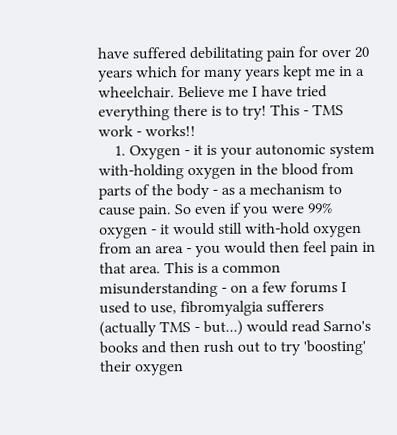have suffered debilitating pain for over 20 years which for many years kept me in a wheelchair. Believe me I have tried everything there is to try! This - TMS work - works!!
    1. Oxygen - it is your autonomic system with-holding oxygen in the blood from parts of the body - as a mechanism to cause pain. So even if you were 99% oxygen - it would still with-hold oxygen from an area - you would then feel pain in that area. This is a common misunderstanding - on a few forums I used to use, fibromyalgia sufferers (actually TMS - but...) would read Sarno's books and then rush out to try 'boosting' their oxygen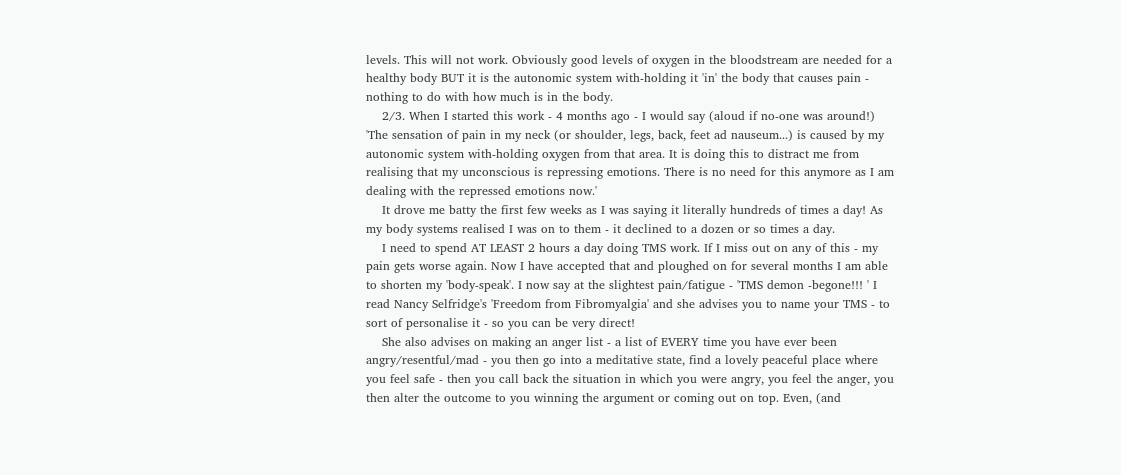levels. This will not work. Obviously good levels of oxygen in the bloodstream are needed for a healthy body BUT it is the autonomic system with-holding it 'in' the body that causes pain - nothing to do with how much is in the body.
    2/3. When I started this work - 4 months ago - I would say (aloud if no-one was around!) 'The sensation of pain in my neck (or shoulder, legs, back, feet ad nauseum...) is caused by my autonomic system with-holding oxygen from that area. It is doing this to distract me from realising that my unconscious is repressing emotions. There is no need for this anymore as I am dealing with the repressed emotions now.'
    It drove me batty the first few weeks as I was saying it literally hundreds of times a day! As my body systems realised I was on to them - it declined to a dozen or so times a day.
    I need to spend AT LEAST 2 hours a day doing TMS work. If I miss out on any of this - my pain gets worse again. Now I have accepted that and ploughed on for several months I am able to shorten my 'body-speak'. I now say at the slightest pain/fatigue - 'TMS demon -begone!!! ' I read Nancy Selfridge's 'Freedom from Fibromyalgia' and she advises you to name your TMS - to sort of personalise it - so you can be very direct!
    She also advises on making an anger list - a list of EVERY time you have ever been angry/resentful/mad - you then go into a meditative state, find a lovely peaceful place where you feel safe - then you call back the situation in which you were angry, you feel the anger, you then alter the outcome to you winning the argument or coming out on top. Even, (and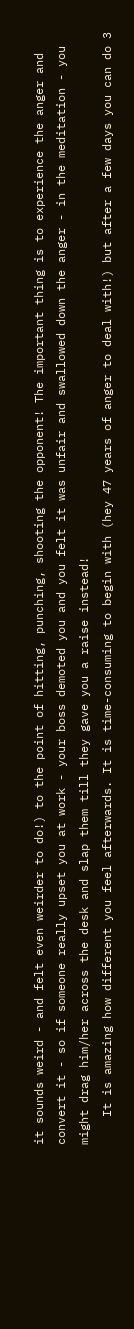it sounds weird - and felt even weirder to do!) to the point of hitting, punching, shooting the opponent! The important thing is to experience the anger and convert it - so if someone really upset you at work - your boss demoted you and you felt it was unfair and swallowed down the anger - in the meditation - you might drag him/her across the desk and slap them till they gave you a raise instead!
    It is amazing how different you feel afterwards. It is time-consuming to begin with (hey 47 years of anger to deal with!) but after a few days you can do 3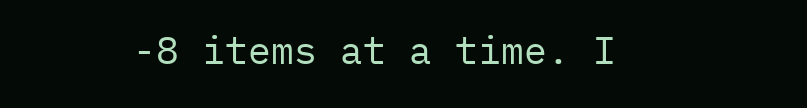-8 items at a time. I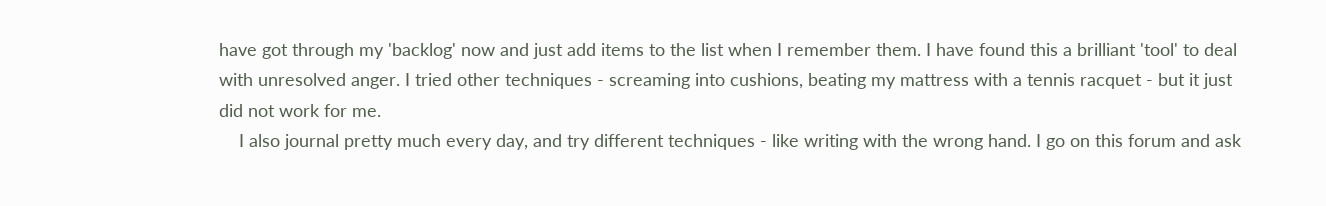have got through my 'backlog' now and just add items to the list when I remember them. I have found this a brilliant 'tool' to deal with unresolved anger. I tried other techniques - screaming into cushions, beating my mattress with a tennis racquet - but it just did not work for me.
    I also journal pretty much every day, and try different techniques - like writing with the wrong hand. I go on this forum and ask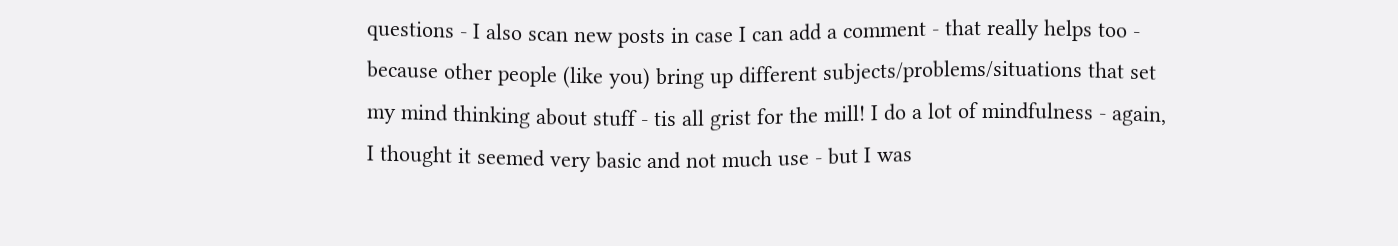questions - I also scan new posts in case I can add a comment - that really helps too - because other people (like you) bring up different subjects/problems/situations that set my mind thinking about stuff - tis all grist for the mill! I do a lot of mindfulness - again, I thought it seemed very basic and not much use - but I was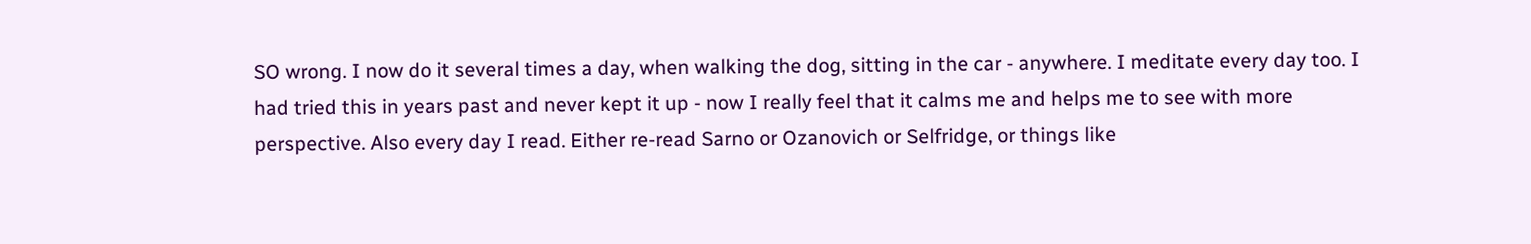SO wrong. I now do it several times a day, when walking the dog, sitting in the car - anywhere. I meditate every day too. I had tried this in years past and never kept it up - now I really feel that it calms me and helps me to see with more perspective. Also every day I read. Either re-read Sarno or Ozanovich or Selfridge, or things like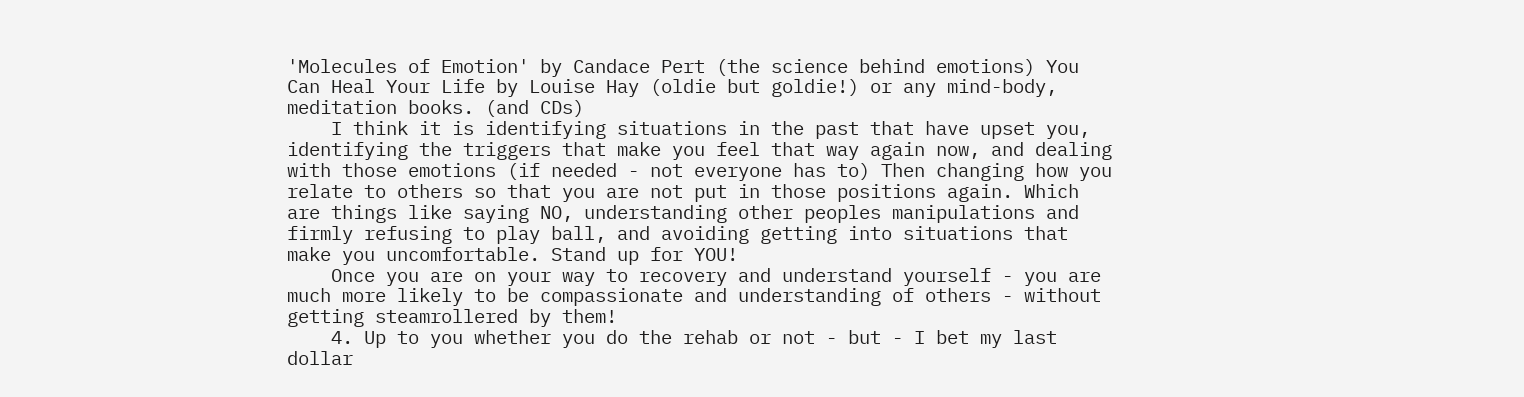'Molecules of Emotion' by Candace Pert (the science behind emotions) You Can Heal Your Life by Louise Hay (oldie but goldie!) or any mind-body, meditation books. (and CDs)
    I think it is identifying situations in the past that have upset you, identifying the triggers that make you feel that way again now, and dealing with those emotions (if needed - not everyone has to) Then changing how you relate to others so that you are not put in those positions again. Which are things like saying NO, understanding other peoples manipulations and firmly refusing to play ball, and avoiding getting into situations that make you uncomfortable. Stand up for YOU!
    Once you are on your way to recovery and understand yourself - you are much more likely to be compassionate and understanding of others - without getting steamrollered by them!
    4. Up to you whether you do the rehab or not - but - I bet my last dollar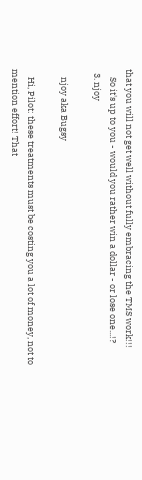that you will not get well without fully embracing the TMS work!!!
    So it's up to you - would you rather win a dollar - or lose one...!?
  3. njoy

    njoy aka Bugsy

    Hi, Pilot: these treatments must be costing you a lot of money, not to mention effort! That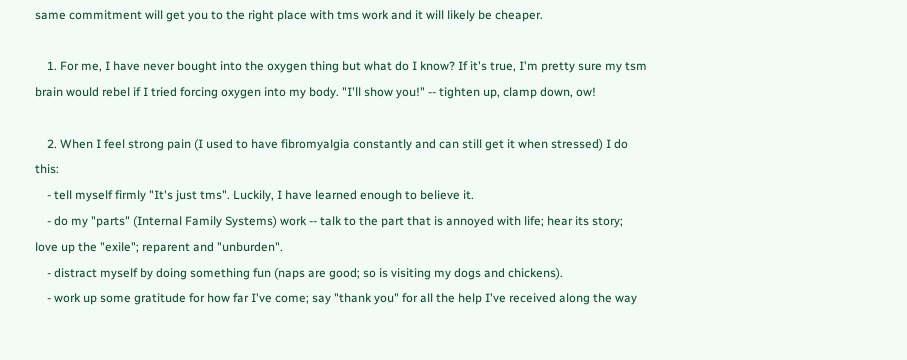same commitment will get you to the right place with tms work and it will likely be cheaper.

    1. For me, I have never bought into the oxygen thing but what do I know? If it's true, I'm pretty sure my tsm brain would rebel if I tried forcing oxygen into my body. "I'll show you!" -- tighten up, clamp down, ow!

    2. When I feel strong pain (I used to have fibromyalgia constantly and can still get it when stressed) I do this:
    - tell myself firmly "It's just tms". Luckily, I have learned enough to believe it.
    - do my "parts" (Internal Family Systems) work -- talk to the part that is annoyed with life; hear its story; love up the "exile"; reparent and "unburden".
    - distract myself by doing something fun (naps are good; so is visiting my dogs and chickens).
    - work up some gratitude for how far I've come; say "thank you" for all the help I've received along the way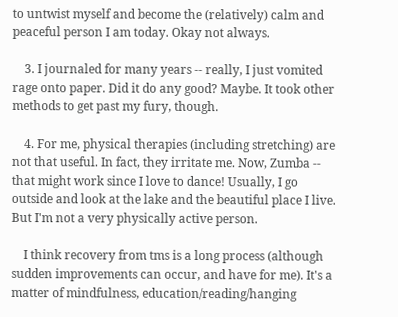to untwist myself and become the (relatively) calm and peaceful person I am today. Okay not always.

    3. I journaled for many years -- really, I just vomited rage onto paper. Did it do any good? Maybe. It took other methods to get past my fury, though.

    4. For me, physical therapies (including stretching) are not that useful. In fact, they irritate me. Now, Zumba -- that might work since I love to dance! Usually, I go outside and look at the lake and the beautiful place I live. But I'm not a very physically active person.

    I think recovery from tms is a long process (although sudden improvements can occur, and have for me). It's a matter of mindfulness, education/reading/hanging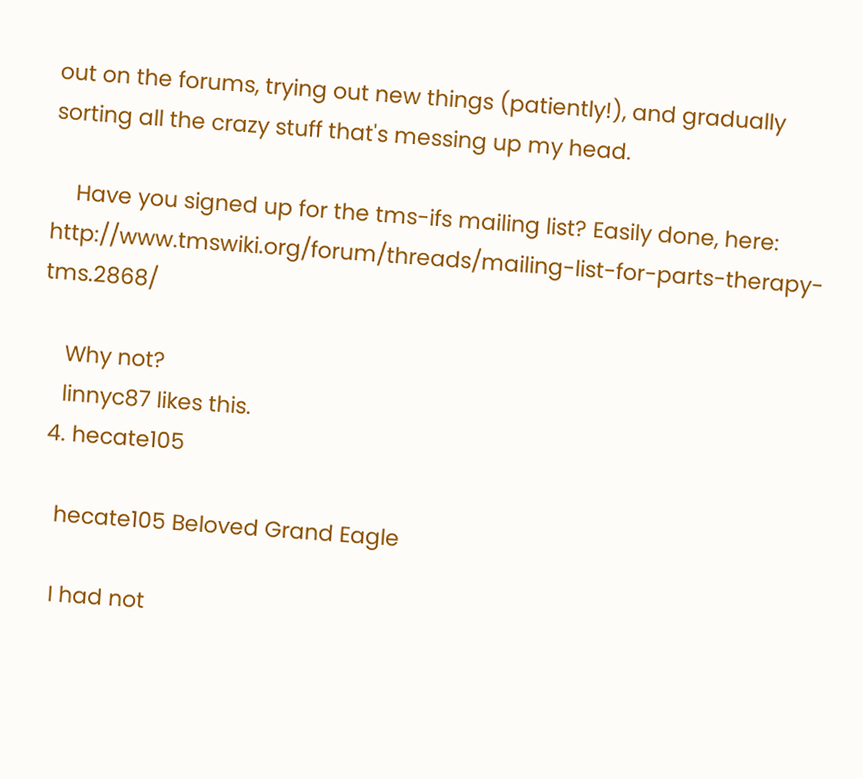out on the forums, trying out new things (patiently!), and gradually sorting all the crazy stuff that's messing up my head.

    Have you signed up for the tms-ifs mailing list? Easily done, here: http://www.tmswiki.org/forum/threads/mailing-list-for-parts-therapy-tms.2868/

    Why not?
    linnyc87 likes this.
  4. hecate105

    hecate105 Beloved Grand Eagle

    I had not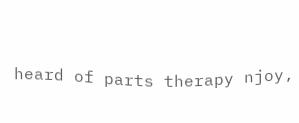heard of parts therapy njoy,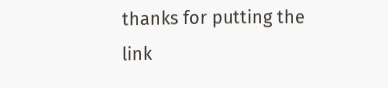thanks for putting the link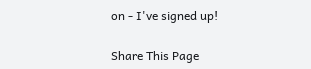on - I've signed up!

Share This Page